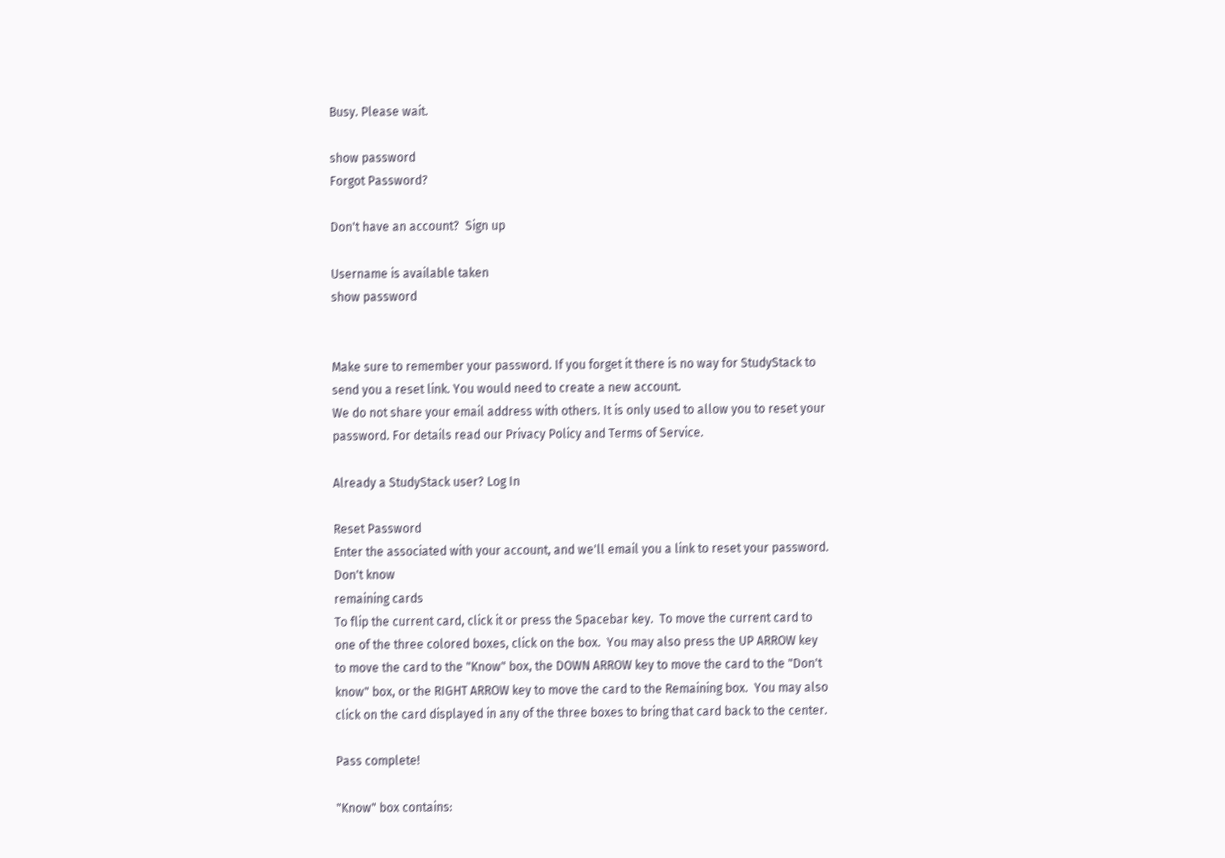Busy. Please wait.

show password
Forgot Password?

Don't have an account?  Sign up

Username is available taken
show password


Make sure to remember your password. If you forget it there is no way for StudyStack to send you a reset link. You would need to create a new account.
We do not share your email address with others. It is only used to allow you to reset your password. For details read our Privacy Policy and Terms of Service.

Already a StudyStack user? Log In

Reset Password
Enter the associated with your account, and we'll email you a link to reset your password.
Don't know
remaining cards
To flip the current card, click it or press the Spacebar key.  To move the current card to one of the three colored boxes, click on the box.  You may also press the UP ARROW key to move the card to the "Know" box, the DOWN ARROW key to move the card to the "Don't know" box, or the RIGHT ARROW key to move the card to the Remaining box.  You may also click on the card displayed in any of the three boxes to bring that card back to the center.

Pass complete!

"Know" box contains: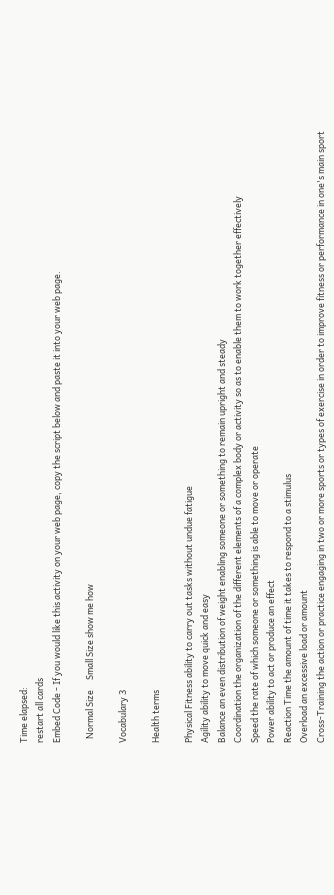Time elapsed:
restart all cards
Embed Code - If you would like this activity on your web page, copy the script below and paste it into your web page.

  Normal Size     Small Size show me how

Vocabulary 3

Health terms

Physical Fitness ability to carry out tasks without undue fatigue
Agility ability to move quick and easy
Balance an even distribution of weight enabling someone or something to remain upright and steady
Coordination the organization of the different elements of a complex body or activity so as to enable them to work together effectively
Speed the rate of which someone or something is able to move or operate
Power ability to act or produce an effect
Reaction Time the amount of time it takes to respond to a stimulus
Overload an excessive load or amount
Cross-Training the action or practice engaging in two or more sports or types of exercise in order to improve fitness or performance in one's main sport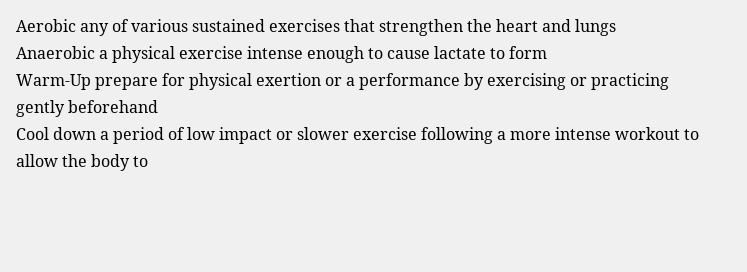Aerobic any of various sustained exercises that strengthen the heart and lungs
Anaerobic a physical exercise intense enough to cause lactate to form
Warm-Up prepare for physical exertion or a performance by exercising or practicing gently beforehand
Cool down a period of low impact or slower exercise following a more intense workout to allow the body to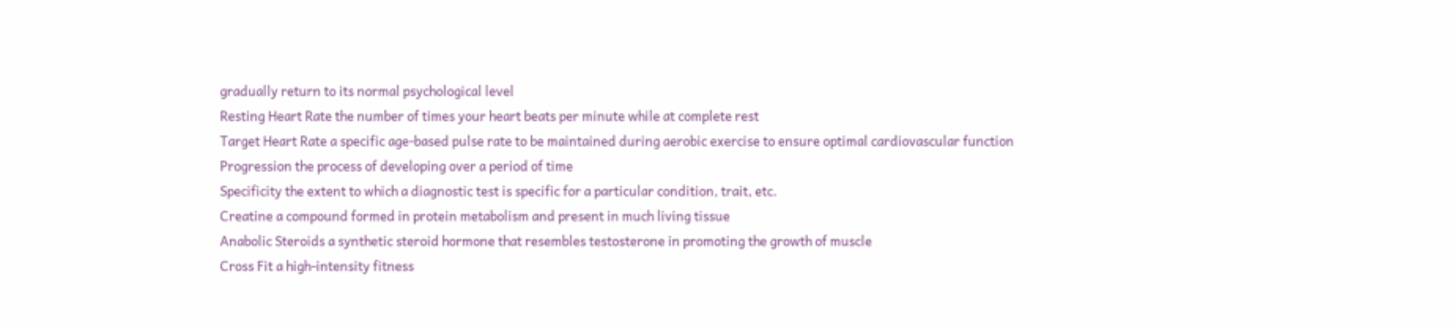gradually return to its normal psychological level
Resting Heart Rate the number of times your heart beats per minute while at complete rest
Target Heart Rate a specific age-based pulse rate to be maintained during aerobic exercise to ensure optimal cardiovascular function
Progression the process of developing over a period of time
Specificity the extent to which a diagnostic test is specific for a particular condition, trait, etc.
Creatine a compound formed in protein metabolism and present in much living tissue
Anabolic Steroids a synthetic steroid hormone that resembles testosterone in promoting the growth of muscle
Cross Fit a high-intensity fitness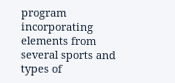program incorporating elements from several sports and types of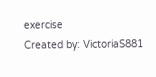exercise
Created by: VictoriaS881